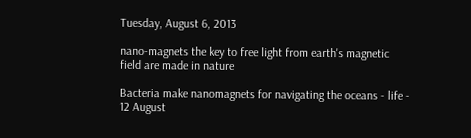Tuesday, August 6, 2013

nano-magnets the key to free light from earth's magnetic field are made in nature

Bacteria make nanomagnets for navigating the oceans - life - 12 August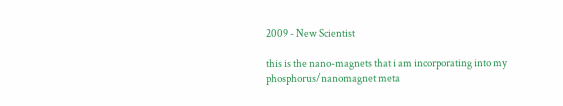2009 - New Scientist

this is the nano-magnets that i am incorporating into my phosphorus/nanomagnet meta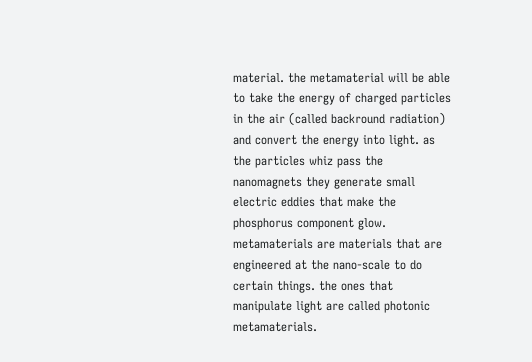material. the metamaterial will be able to take the energy of charged particles in the air (called backround radiation) and convert the energy into light. as the particles whiz pass the nanomagnets they generate small electric eddies that make the phosphorus component glow. metamaterials are materials that are engineered at the nano-scale to do certain things. the ones that manipulate light are called photonic metamaterials.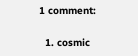1 comment:

  1. cosmic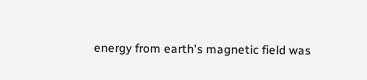energy from earth's magnetic field was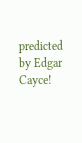predicted by Edgar Cayce!